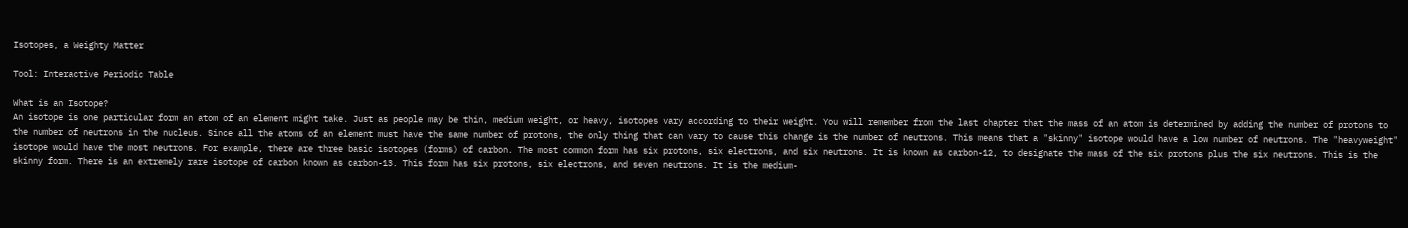Isotopes, a Weighty Matter

Tool: Interactive Periodic Table

What is an Isotope?
An isotope is one particular form an atom of an element might take. Just as people may be thin, medium weight, or heavy, isotopes vary according to their weight. You will remember from the last chapter that the mass of an atom is determined by adding the number of protons to the number of neutrons in the nucleus. Since all the atoms of an element must have the same number of protons, the only thing that can vary to cause this change is the number of neutrons. This means that a "skinny" isotope would have a low number of neutrons. The "heavyweight" isotope would have the most neutrons. For example, there are three basic isotopes (forms) of carbon. The most common form has six protons, six electrons, and six neutrons. It is known as carbon-12, to designate the mass of the six protons plus the six neutrons. This is the skinny form. There is an extremely rare isotope of carbon known as carbon-13. This form has six protons, six electrons, and seven neutrons. It is the medium-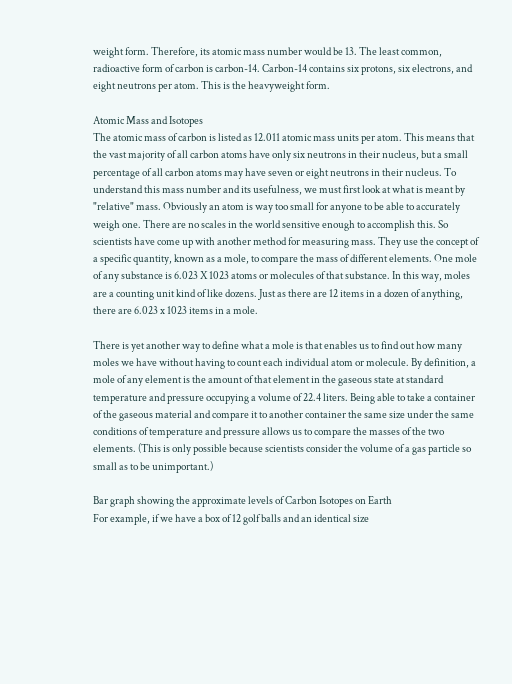weight form. Therefore, its atomic mass number would be 13. The least common, radioactive form of carbon is carbon-14. Carbon-14 contains six protons, six electrons, and eight neutrons per atom. This is the heavyweight form.

Atomic Mass and Isotopes
The atomic mass of carbon is listed as 12.011 atomic mass units per atom. This means that the vast majority of all carbon atoms have only six neutrons in their nucleus, but a small percentage of all carbon atoms may have seven or eight neutrons in their nucleus. To understand this mass number and its usefulness, we must first look at what is meant by "relative" mass. Obviously an atom is way too small for anyone to be able to accurately weigh one. There are no scales in the world sensitive enough to accomplish this. So scientists have come up with another method for measuring mass. They use the concept of a specific quantity, known as a mole, to compare the mass of different elements. One mole of any substance is 6.023 X 1023 atoms or molecules of that substance. In this way, moles are a counting unit kind of like dozens. Just as there are 12 items in a dozen of anything, there are 6.023 x 1023 items in a mole.

There is yet another way to define what a mole is that enables us to find out how many moles we have without having to count each individual atom or molecule. By definition, a mole of any element is the amount of that element in the gaseous state at standard temperature and pressure occupying a volume of 22.4 liters. Being able to take a container of the gaseous material and compare it to another container the same size under the same conditions of temperature and pressure allows us to compare the masses of the two elements. (This is only possible because scientists consider the volume of a gas particle so small as to be unimportant.)

Bar graph showing the approximate levels of Carbon Isotopes on Earth
For example, if we have a box of 12 golf balls and an identical size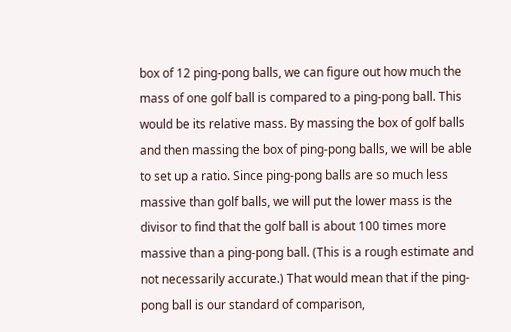box of 12 ping-pong balls, we can figure out how much the mass of one golf ball is compared to a ping-pong ball. This would be its relative mass. By massing the box of golf balls and then massing the box of ping-pong balls, we will be able to set up a ratio. Since ping-pong balls are so much less massive than golf balls, we will put the lower mass is the divisor to find that the golf ball is about 100 times more massive than a ping-pong ball. (This is a rough estimate and not necessarily accurate.) That would mean that if the ping-pong ball is our standard of comparison,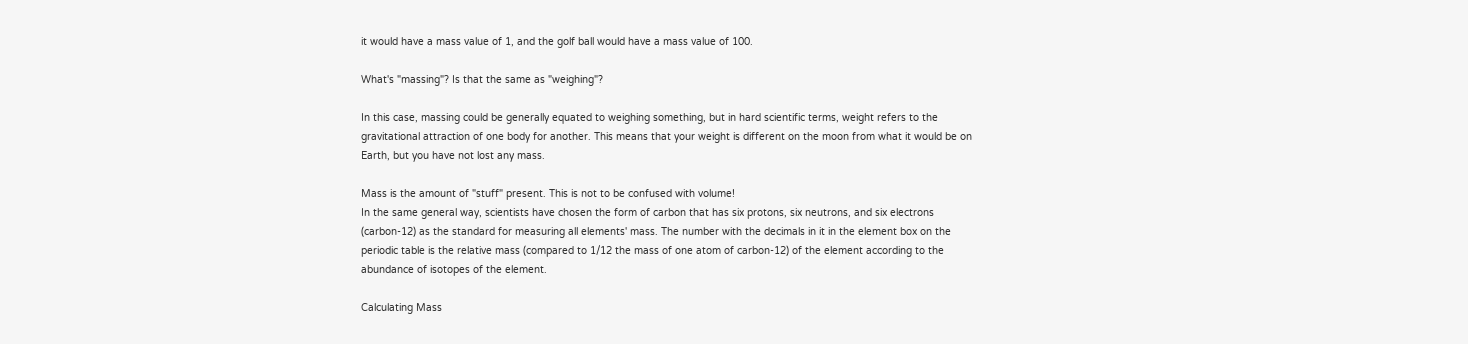it would have a mass value of 1, and the golf ball would have a mass value of 100.

What's "massing"? Is that the same as "weighing"?

In this case, massing could be generally equated to weighing something, but in hard scientific terms, weight refers to the gravitational attraction of one body for another. This means that your weight is different on the moon from what it would be on Earth, but you have not lost any mass.

Mass is the amount of "stuff" present. This is not to be confused with volume!
In the same general way, scientists have chosen the form of carbon that has six protons, six neutrons, and six electrons (carbon-12) as the standard for measuring all elements' mass. The number with the decimals in it in the element box on the periodic table is the relative mass (compared to 1/12 the mass of one atom of carbon-12) of the element according to the abundance of isotopes of the element.

Calculating Mass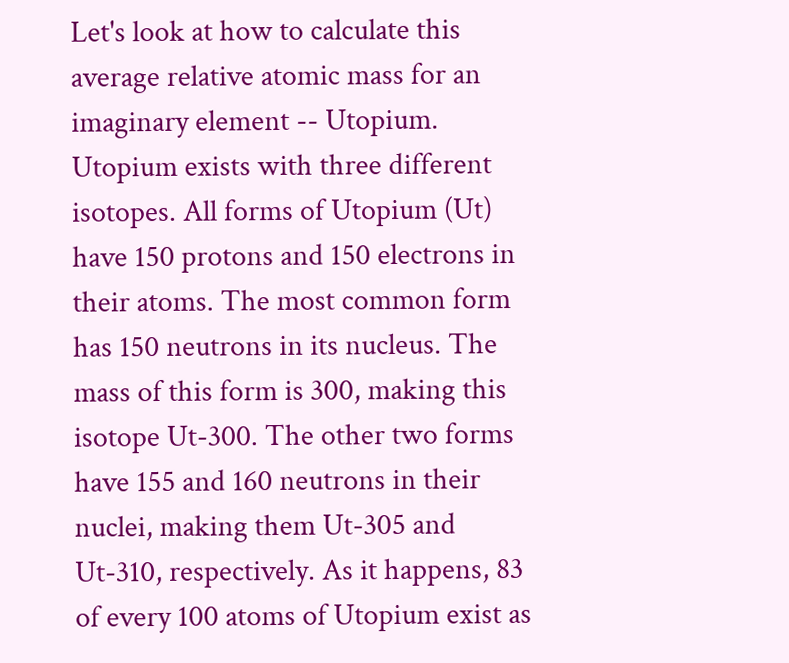Let's look at how to calculate this average relative atomic mass for an imaginary element -- Utopium. Utopium exists with three different isotopes. All forms of Utopium (Ut) have 150 protons and 150 electrons in their atoms. The most common form has 150 neutrons in its nucleus. The mass of this form is 300, making this isotope Ut-300. The other two forms have 155 and 160 neutrons in their nuclei, making them Ut-305 and Ut-310, respectively. As it happens, 83 of every 100 atoms of Utopium exist as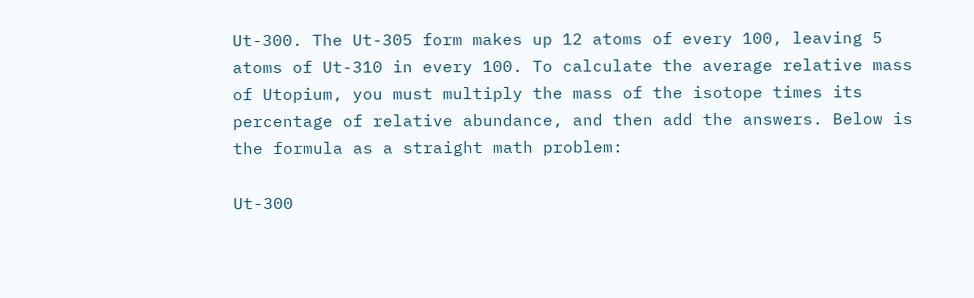Ut-300. The Ut-305 form makes up 12 atoms of every 100, leaving 5 atoms of Ut-310 in every 100. To calculate the average relative mass of Utopium, you must multiply the mass of the isotope times its percentage of relative abundance, and then add the answers. Below is the formula as a straight math problem:

Ut-300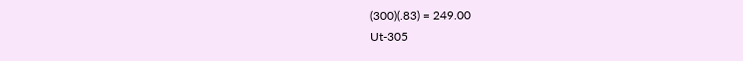(300)(.83) = 249.00
Ut-305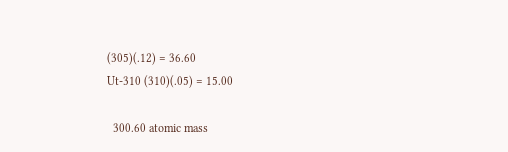(305)(.12) = 36.60
Ut-310 (310)(.05) = 15.00

  300.60 atomic mass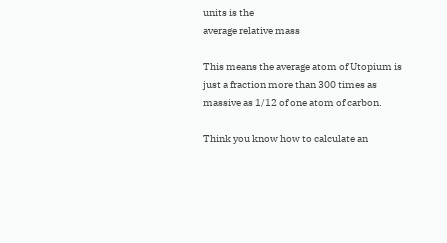units is the
average relative mass

This means the average atom of Utopium is just a fraction more than 300 times as massive as 1/12 of one atom of carbon.

Think you know how to calculate an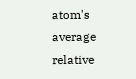atom's average relative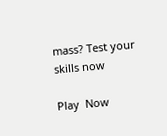mass? Test your skills now

Play  Now